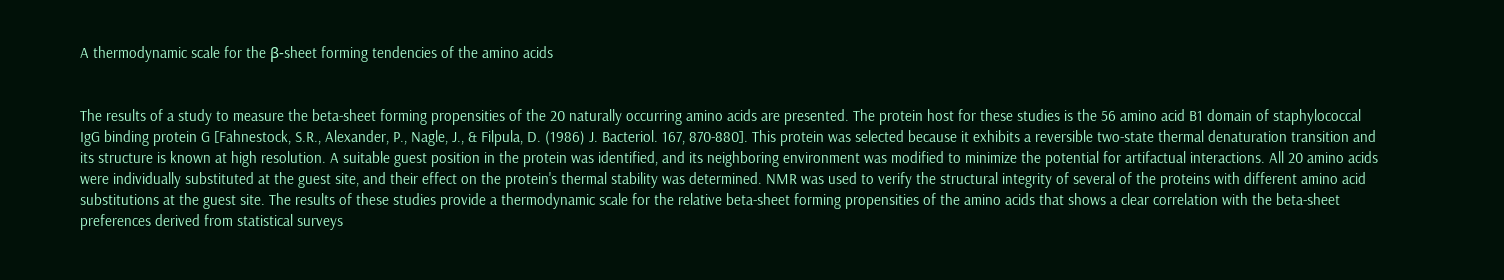A thermodynamic scale for the β-sheet forming tendencies of the amino acids


The results of a study to measure the beta-sheet forming propensities of the 20 naturally occurring amino acids are presented. The protein host for these studies is the 56 amino acid B1 domain of staphylococcal IgG binding protein G [Fahnestock, S.R., Alexander, P., Nagle, J., & Filpula, D. (1986) J. Bacteriol. 167, 870-880]. This protein was selected because it exhibits a reversible two-state thermal denaturation transition and its structure is known at high resolution. A suitable guest position in the protein was identified, and its neighboring environment was modified to minimize the potential for artifactual interactions. All 20 amino acids were individually substituted at the guest site, and their effect on the protein's thermal stability was determined. NMR was used to verify the structural integrity of several of the proteins with different amino acid substitutions at the guest site. The results of these studies provide a thermodynamic scale for the relative beta-sheet forming propensities of the amino acids that shows a clear correlation with the beta-sheet preferences derived from statistical surveys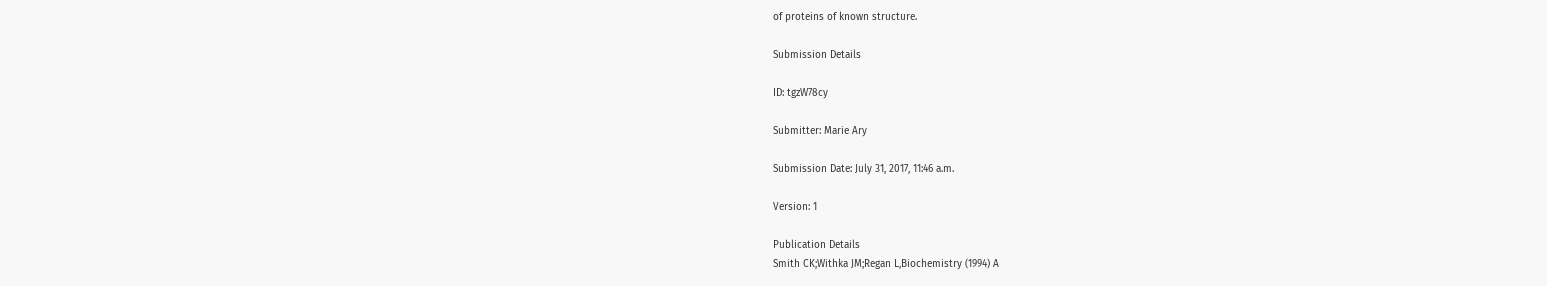of proteins of known structure.

Submission Details

ID: tgzW78cy

Submitter: Marie Ary

Submission Date: July 31, 2017, 11:46 a.m.

Version: 1

Publication Details
Smith CK;Withka JM;Regan L,Biochemistry (1994) A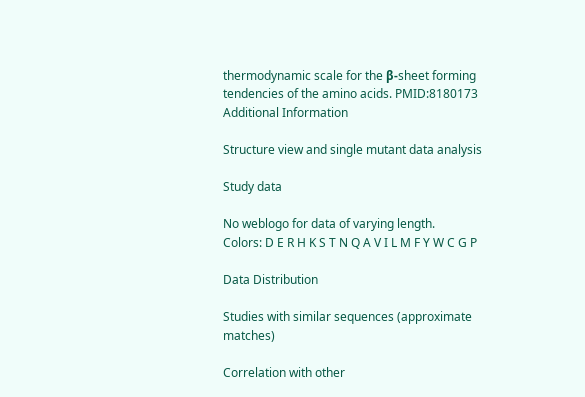thermodynamic scale for the β-sheet forming tendencies of the amino acids. PMID:8180173
Additional Information

Structure view and single mutant data analysis

Study data

No weblogo for data of varying length.
Colors: D E R H K S T N Q A V I L M F Y W C G P

Data Distribution

Studies with similar sequences (approximate matches)

Correlation with other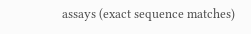assays (exact sequence matches)